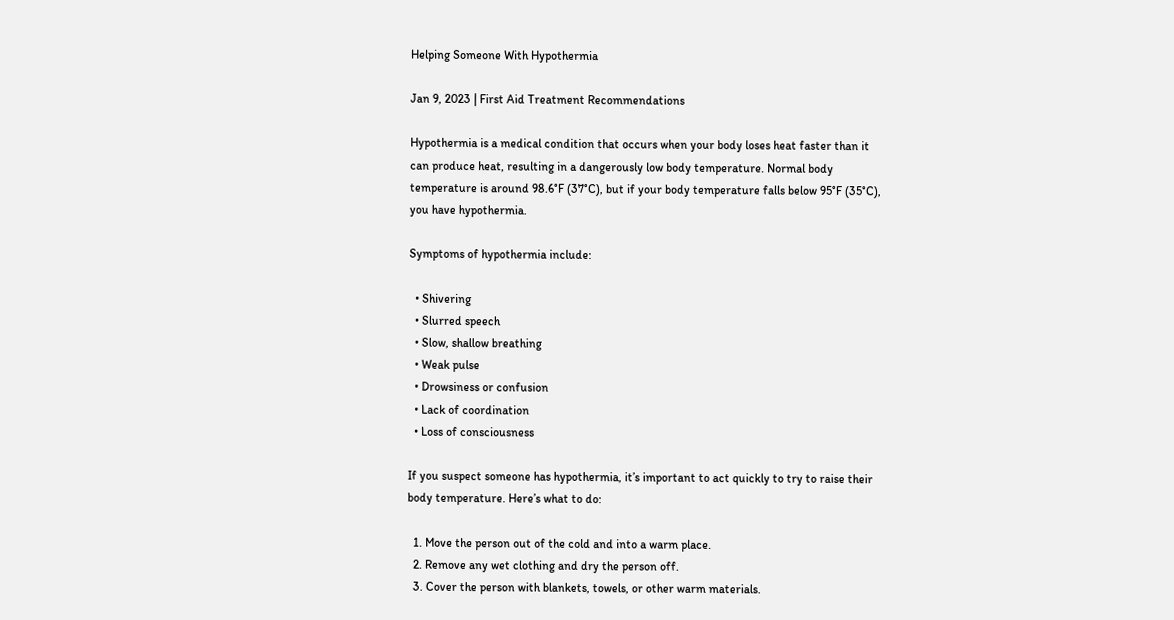Helping Someone With Hypothermia

Jan 9, 2023 | First Aid Treatment Recommendations

Hypothermia is a medical condition that occurs when your body loses heat faster than it can produce heat, resulting in a dangerously low body temperature. Normal body temperature is around 98.6°F (37°C), but if your body temperature falls below 95°F (35°C), you have hypothermia.

Symptoms of hypothermia include:

  • Shivering
  • Slurred speech
  • Slow, shallow breathing
  • Weak pulse
  • Drowsiness or confusion
  • Lack of coordination
  • Loss of consciousness

If you suspect someone has hypothermia, it’s important to act quickly to try to raise their body temperature. Here’s what to do:

  1. Move the person out of the cold and into a warm place.
  2. Remove any wet clothing and dry the person off.
  3. Cover the person with blankets, towels, or other warm materials.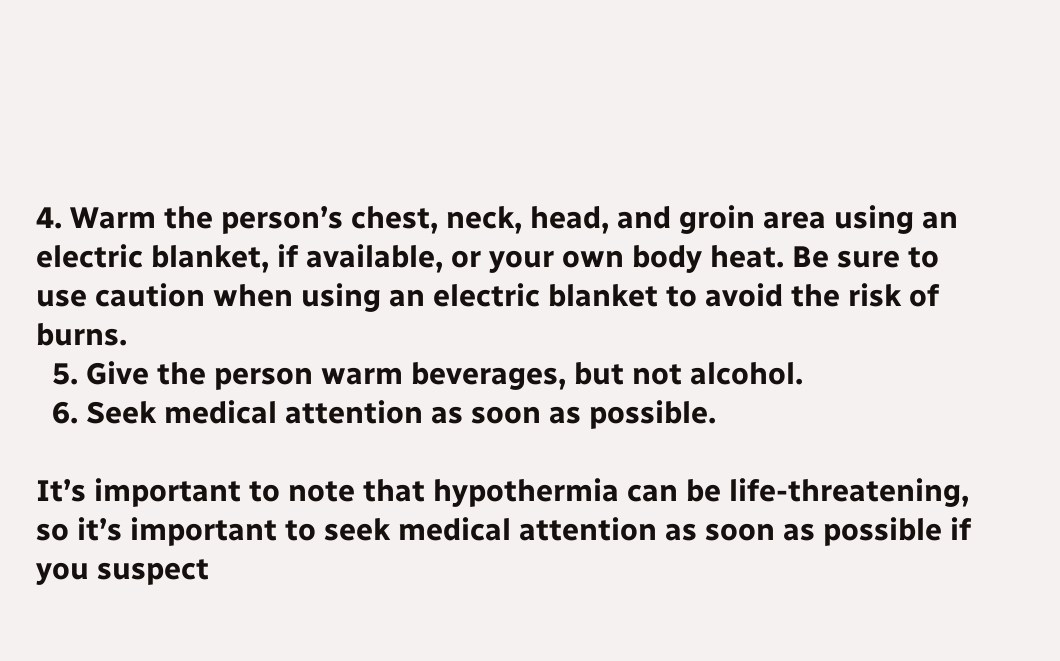4. Warm the person’s chest, neck, head, and groin area using an electric blanket, if available, or your own body heat. Be sure to use caution when using an electric blanket to avoid the risk of burns.
  5. Give the person warm beverages, but not alcohol.
  6. Seek medical attention as soon as possible.

It’s important to note that hypothermia can be life-threatening, so it’s important to seek medical attention as soon as possible if you suspect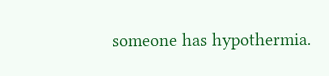someone has hypothermia.